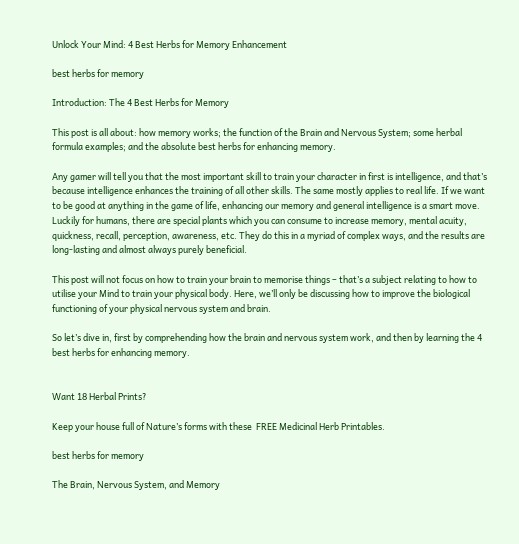Unlock Your Mind: 4 Best Herbs for Memory Enhancement

best herbs for memory

Introduction: The 4 Best Herbs for Memory

This post is all about: how memory works; the function of the Brain and Nervous System; some herbal formula examples; and the absolute best herbs for enhancing memory.

Any gamer will tell you that the most important skill to train your character in first is intelligence, and that’s because intelligence enhances the training of all other skills. The same mostly applies to real life. If we want to be good at anything in the game of life, enhancing our memory and general intelligence is a smart move. Luckily for humans, there are special plants which you can consume to increase memory, mental acuity, quickness, recall, perception, awareness, etc. They do this in a myriad of complex ways, and the results are long-lasting and almost always purely beneficial.

This post will not focus on how to train your brain to memorise things – that’s a subject relating to how to utilise your Mind to train your physical body. Here, we’ll only be discussing how to improve the biological functioning of your physical nervous system and brain.

So let’s dive in, first by comprehending how the brain and nervous system work, and then by learning the 4 best herbs for enhancing memory.


Want 18 Herbal Prints?

Keep your house full of Nature’s forms with these  FREE Medicinal Herb Printables.

best herbs for memory

The Brain, Nervous System, and Memory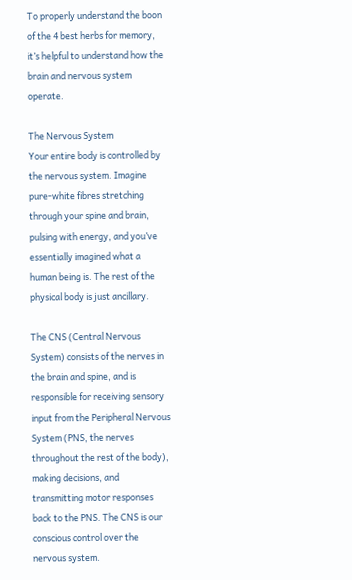To properly understand the boon of the 4 best herbs for memory, it’s helpful to understand how the brain and nervous system operate.

The Nervous System
Your entire body is controlled by the nervous system. Imagine pure-white fibres stretching through your spine and brain, pulsing with energy, and you’ve essentially imagined what a human being is. The rest of the physical body is just ancillary.

The CNS (Central Nervous System) consists of the nerves in the brain and spine, and is responsible for receiving sensory input from the Peripheral Nervous System (PNS, the nerves throughout the rest of the body), making decisions, and transmitting motor responses back to the PNS. The CNS is our conscious control over the nervous system.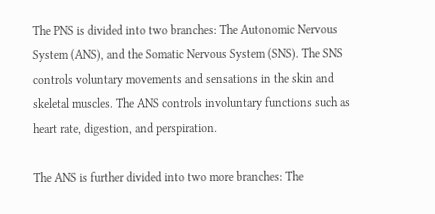The PNS is divided into two branches: The Autonomic Nervous System (ANS), and the Somatic Nervous System (SNS). The SNS controls voluntary movements and sensations in the skin and skeletal muscles. The ANS controls involuntary functions such as heart rate, digestion, and perspiration.

The ANS is further divided into two more branches: The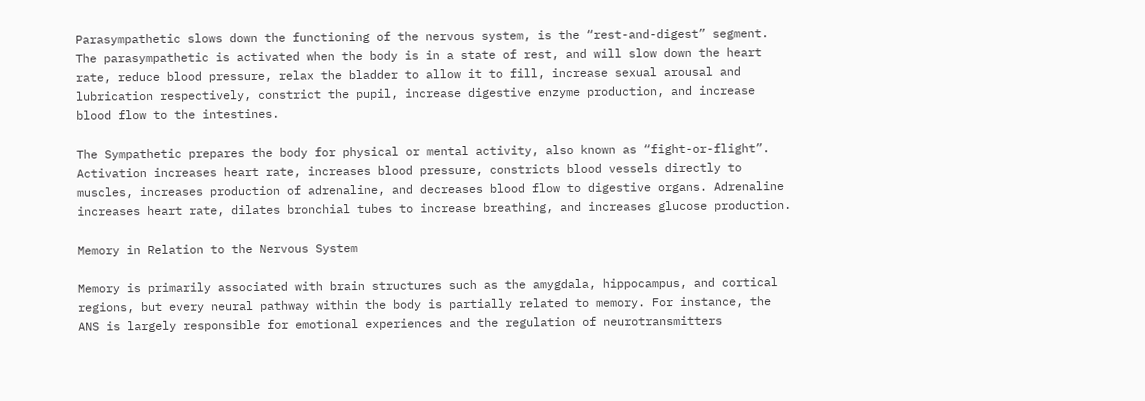Parasympathetic slows down the functioning of the nervous system, is the “rest-and-digest” segment. The parasympathetic is activated when the body is in a state of rest, and will slow down the heart rate, reduce blood pressure, relax the bladder to allow it to fill, increase sexual arousal and lubrication respectively, constrict the pupil, increase digestive enzyme production, and increase blood flow to the intestines.

The Sympathetic prepares the body for physical or mental activity, also known as “fight-or-flight”. Activation increases heart rate, increases blood pressure, constricts blood vessels directly to muscles, increases production of adrenaline, and decreases blood flow to digestive organs. Adrenaline increases heart rate, dilates bronchial tubes to increase breathing, and increases glucose production.

Memory in Relation to the Nervous System

Memory is primarily associated with brain structures such as the amygdala, hippocampus, and cortical regions, but every neural pathway within the body is partially related to memory. For instance, the ANS is largely responsible for emotional experiences and the regulation of neurotransmitters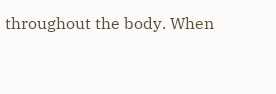throughout the body. When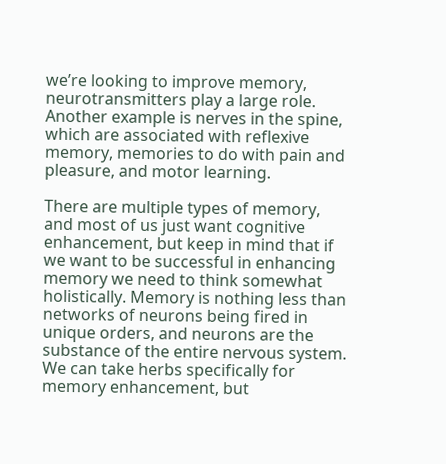we’re looking to improve memory, neurotransmitters play a large role. Another example is nerves in the spine, which are associated with reflexive memory, memories to do with pain and pleasure, and motor learning.

There are multiple types of memory, and most of us just want cognitive enhancement, but keep in mind that if we want to be successful in enhancing memory we need to think somewhat holistically. Memory is nothing less than networks of neurons being fired in unique orders, and neurons are the substance of the entire nervous system. We can take herbs specifically for memory enhancement, but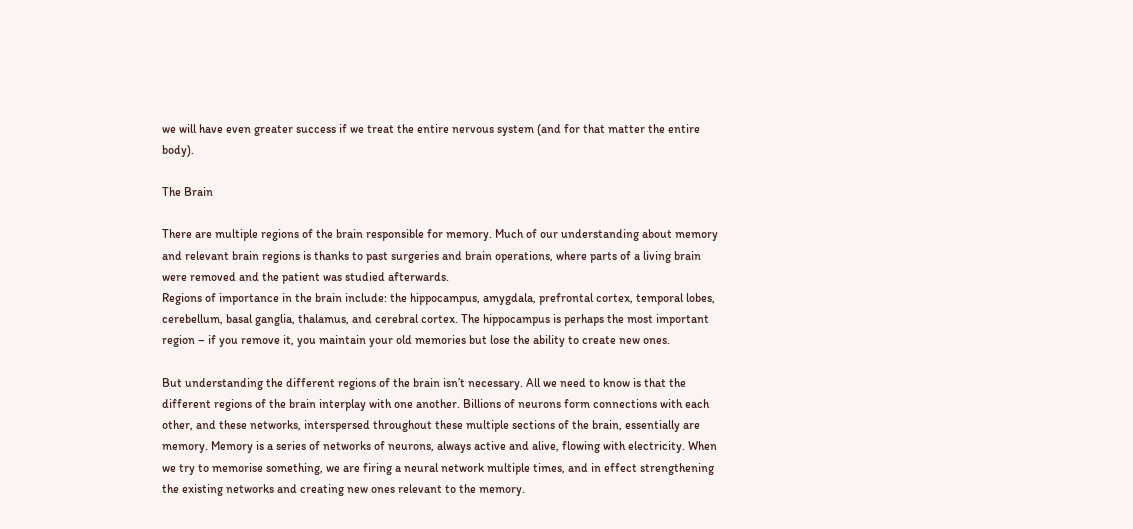we will have even greater success if we treat the entire nervous system (and for that matter the entire body).

The Brain

There are multiple regions of the brain responsible for memory. Much of our understanding about memory and relevant brain regions is thanks to past surgeries and brain operations, where parts of a living brain were removed and the patient was studied afterwards.
Regions of importance in the brain include: the hippocampus, amygdala, prefrontal cortex, temporal lobes, cerebellum, basal ganglia, thalamus, and cerebral cortex. The hippocampus is perhaps the most important region – if you remove it, you maintain your old memories but lose the ability to create new ones.

But understanding the different regions of the brain isn’t necessary. All we need to know is that the different regions of the brain interplay with one another. Billions of neurons form connections with each other, and these networks, interspersed throughout these multiple sections of the brain, essentially are memory. Memory is a series of networks of neurons, always active and alive, flowing with electricity. When we try to memorise something, we are firing a neural network multiple times, and in effect strengthening the existing networks and creating new ones relevant to the memory.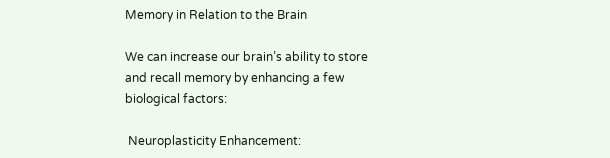Memory in Relation to the Brain

We can increase our brain’s ability to store and recall memory by enhancing a few biological factors:

 Neuroplasticity Enhancement: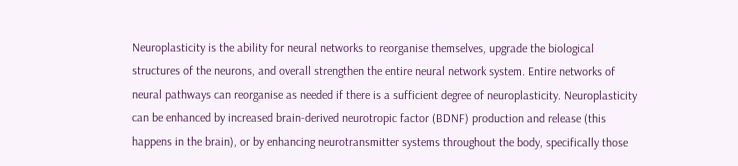Neuroplasticity is the ability for neural networks to reorganise themselves, upgrade the biological structures of the neurons, and overall strengthen the entire neural network system. Entire networks of neural pathways can reorganise as needed if there is a sufficient degree of neuroplasticity. Neuroplasticity can be enhanced by increased brain-derived neurotropic factor (BDNF) production and release (this happens in the brain), or by enhancing neurotransmitter systems throughout the body, specifically those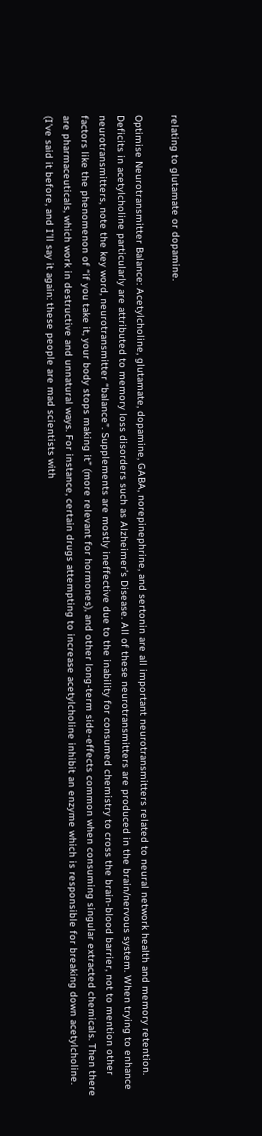relating to glutamate or dopamine.

Optimise Neurotransmitter Balance: Acetylcholine, glutamate, dopamine, GABA, norepinephrine, and sertonin are all important neurotransmitters related to neural network health and memory retention. Deficits in acetylcholine particularly are attributed to memory loss disorders such as Alzheimer’s Disease. All of these neurotransmitters are produced in the brain/nervous system. When trying to enhance neurotransmitters, note the key word, neurotransmitter “balance”. Supplements are mostly ineffective due to the inability for consumed chemistry to cross the brain-blood barrier, not to mention other factors like the phenomenon of “if you take it, your body stops making it” (more relevant for hormones), and other long-term side-effects common when consuming singular extracted chemicals. Then there are pharmaceuticals, which work in destructive and unnatural ways. For instance, certain drugs attempting to increase acetylcholine inhibit an enzyme which is responsible for breaking down acetylcholine. (I’ve said it before, and I’ll say it again: these people are mad scientists with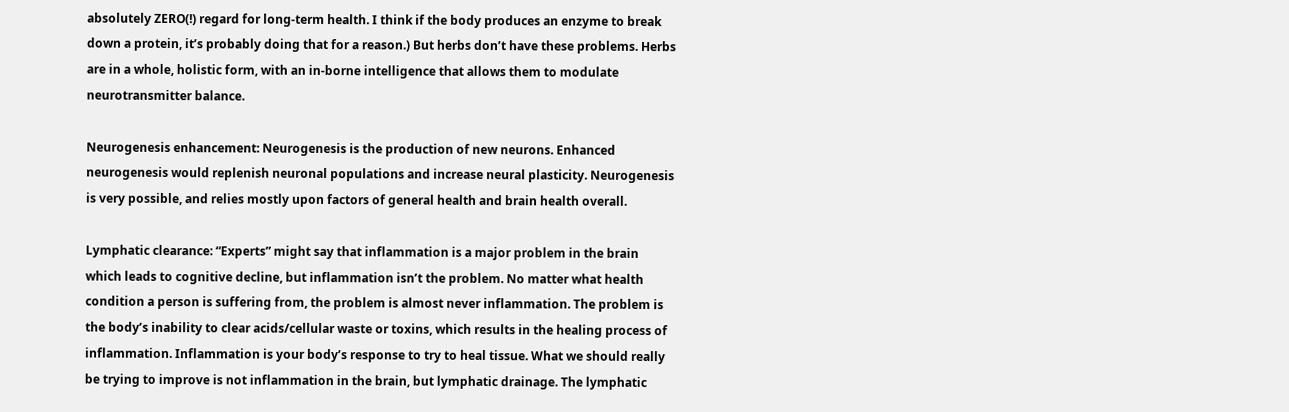absolutely ZERO(!) regard for long-term health. I think if the body produces an enzyme to break down a protein, it’s probably doing that for a reason.) But herbs don’t have these problems. Herbs are in a whole, holistic form, with an in-borne intelligence that allows them to modulate neurotransmitter balance.

Neurogenesis enhancement: Neurogenesis is the production of new neurons. Enhanced neurogenesis would replenish neuronal populations and increase neural plasticity. Neurogenesis is very possible, and relies mostly upon factors of general health and brain health overall.

Lymphatic clearance: “Experts” might say that inflammation is a major problem in the brain which leads to cognitive decline, but inflammation isn’t the problem. No matter what health condition a person is suffering from, the problem is almost never inflammation. The problem is the body’s inability to clear acids/cellular waste or toxins, which results in the healing process of inflammation. Inflammation is your body’s response to try to heal tissue. What we should really be trying to improve is not inflammation in the brain, but lymphatic drainage. The lymphatic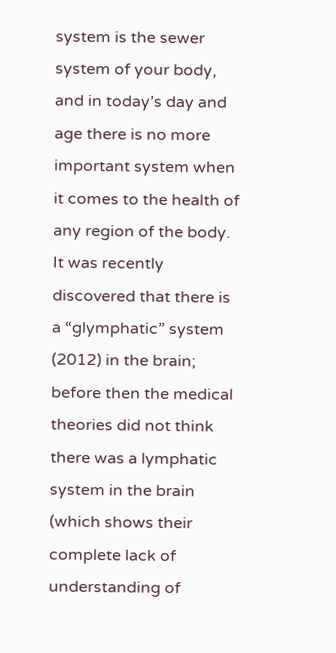system is the sewer system of your body, and in today’s day and age there is no more important system when it comes to the health of any region of the body. It was recently discovered that there is a “glymphatic” system (2012) in the brain; before then the medical theories did not think there was a lymphatic system in the brain (which shows their complete lack of understanding of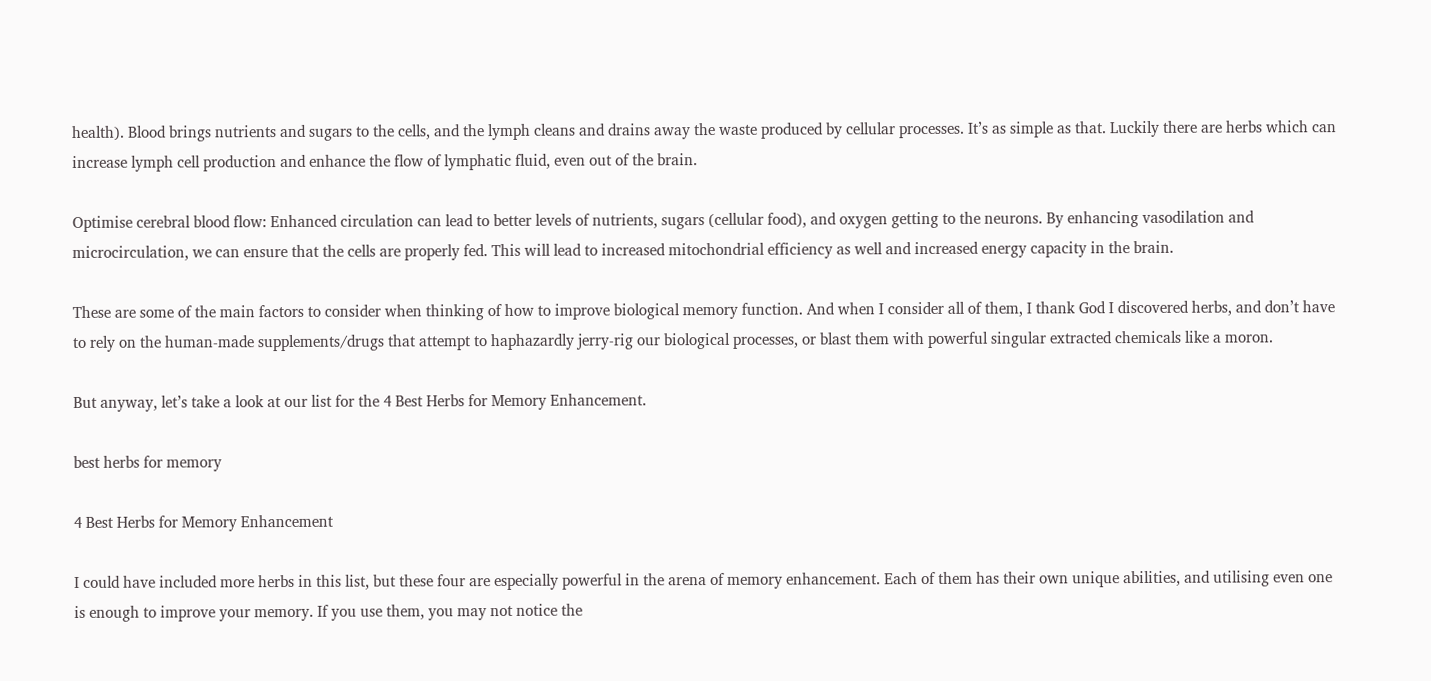health). Blood brings nutrients and sugars to the cells, and the lymph cleans and drains away the waste produced by cellular processes. It’s as simple as that. Luckily there are herbs which can increase lymph cell production and enhance the flow of lymphatic fluid, even out of the brain.

Optimise cerebral blood flow: Enhanced circulation can lead to better levels of nutrients, sugars (cellular food), and oxygen getting to the neurons. By enhancing vasodilation and microcirculation, we can ensure that the cells are properly fed. This will lead to increased mitochondrial efficiency as well and increased energy capacity in the brain.

These are some of the main factors to consider when thinking of how to improve biological memory function. And when I consider all of them, I thank God I discovered herbs, and don’t have to rely on the human-made supplements/drugs that attempt to haphazardly jerry-rig our biological processes, or blast them with powerful singular extracted chemicals like a moron.

But anyway, let’s take a look at our list for the 4 Best Herbs for Memory Enhancement.

best herbs for memory

4 Best Herbs for Memory Enhancement

I could have included more herbs in this list, but these four are especially powerful in the arena of memory enhancement. Each of them has their own unique abilities, and utilising even one is enough to improve your memory. If you use them, you may not notice the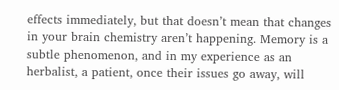effects immediately, but that doesn’t mean that changes in your brain chemistry aren’t happening. Memory is a subtle phenomenon, and in my experience as an herbalist, a patient, once their issues go away, will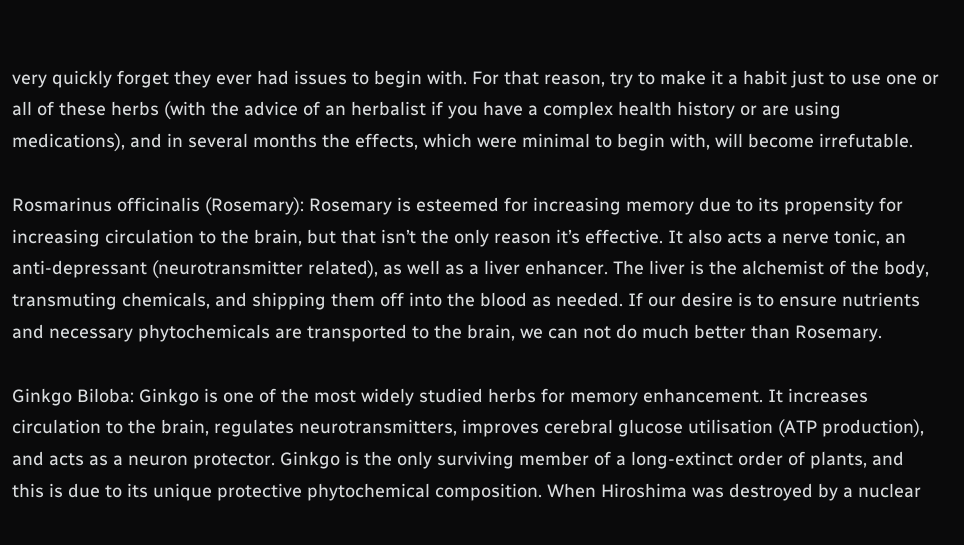very quickly forget they ever had issues to begin with. For that reason, try to make it a habit just to use one or all of these herbs (with the advice of an herbalist if you have a complex health history or are using medications), and in several months the effects, which were minimal to begin with, will become irrefutable.

Rosmarinus officinalis (Rosemary): Rosemary is esteemed for increasing memory due to its propensity for increasing circulation to the brain, but that isn’t the only reason it’s effective. It also acts a nerve tonic, an anti-depressant (neurotransmitter related), as well as a liver enhancer. The liver is the alchemist of the body, transmuting chemicals, and shipping them off into the blood as needed. If our desire is to ensure nutrients and necessary phytochemicals are transported to the brain, we can not do much better than Rosemary.

Ginkgo Biloba: Ginkgo is one of the most widely studied herbs for memory enhancement. It increases circulation to the brain, regulates neurotransmitters, improves cerebral glucose utilisation (ATP production), and acts as a neuron protector. Ginkgo is the only surviving member of a long-extinct order of plants, and this is due to its unique protective phytochemical composition. When Hiroshima was destroyed by a nuclear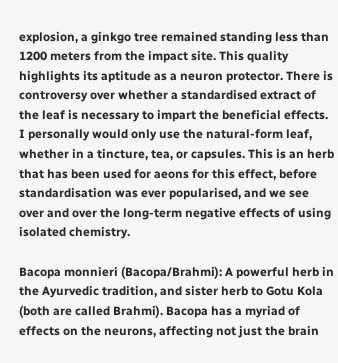explosion, a ginkgo tree remained standing less than 1200 meters from the impact site. This quality highlights its aptitude as a neuron protector. There is controversy over whether a standardised extract of the leaf is necessary to impart the beneficial effects. I personally would only use the natural-form leaf, whether in a tincture, tea, or capsules. This is an herb that has been used for aeons for this effect, before standardisation was ever popularised, and we see over and over the long-term negative effects of using isolated chemistry.

Bacopa monnieri (Bacopa/Brahmi): A powerful herb in the Ayurvedic tradition, and sister herb to Gotu Kola (both are called Brahmi). Bacopa has a myriad of effects on the neurons, affecting not just the brain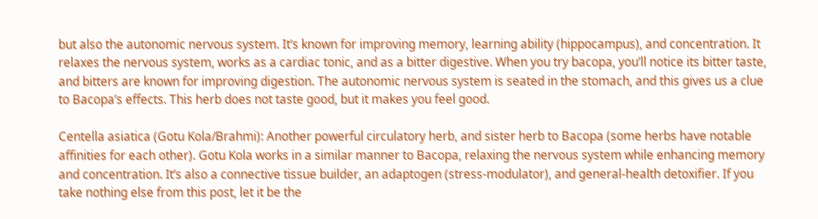but also the autonomic nervous system. It’s known for improving memory, learning ability (hippocampus), and concentration. It relaxes the nervous system, works as a cardiac tonic, and as a bitter digestive. When you try bacopa, you’ll notice its bitter taste, and bitters are known for improving digestion. The autonomic nervous system is seated in the stomach, and this gives us a clue to Bacopa’s effects. This herb does not taste good, but it makes you feel good.

Centella asiatica (Gotu Kola/Brahmi): Another powerful circulatory herb, and sister herb to Bacopa (some herbs have notable affinities for each other). Gotu Kola works in a similar manner to Bacopa, relaxing the nervous system while enhancing memory and concentration. It’s also a connective tissue builder, an adaptogen (stress-modulator), and general-health detoxifier. If you take nothing else from this post, let it be the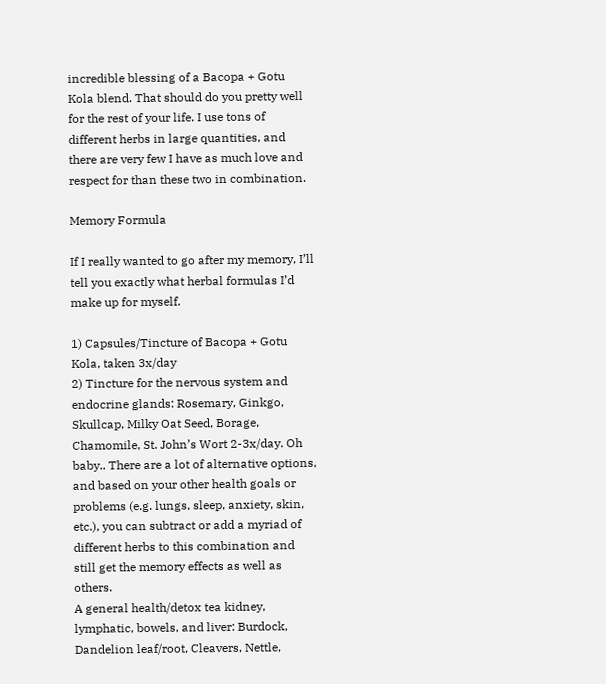incredible blessing of a Bacopa + Gotu Kola blend. That should do you pretty well for the rest of your life. I use tons of different herbs in large quantities, and there are very few I have as much love and respect for than these two in combination.

Memory Formula

If I really wanted to go after my memory, I’ll tell you exactly what herbal formulas I’d make up for myself.

1) Capsules/Tincture of Bacopa + Gotu Kola, taken 3x/day
2) Tincture for the nervous system and endocrine glands: Rosemary, Ginkgo, Skullcap, Milky Oat Seed, Borage, Chamomile, St. John’s Wort 2-3x/day. Oh baby.. There are a lot of alternative options, and based on your other health goals or problems (e.g. lungs, sleep, anxiety, skin, etc.), you can subtract or add a myriad of different herbs to this combination and still get the memory effects as well as others.
A general health/detox tea kidney, lymphatic, bowels, and liver: Burdock, Dandelion leaf/root, Cleavers, Nettle,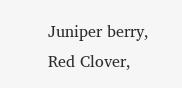Juniper berry, Red Clover,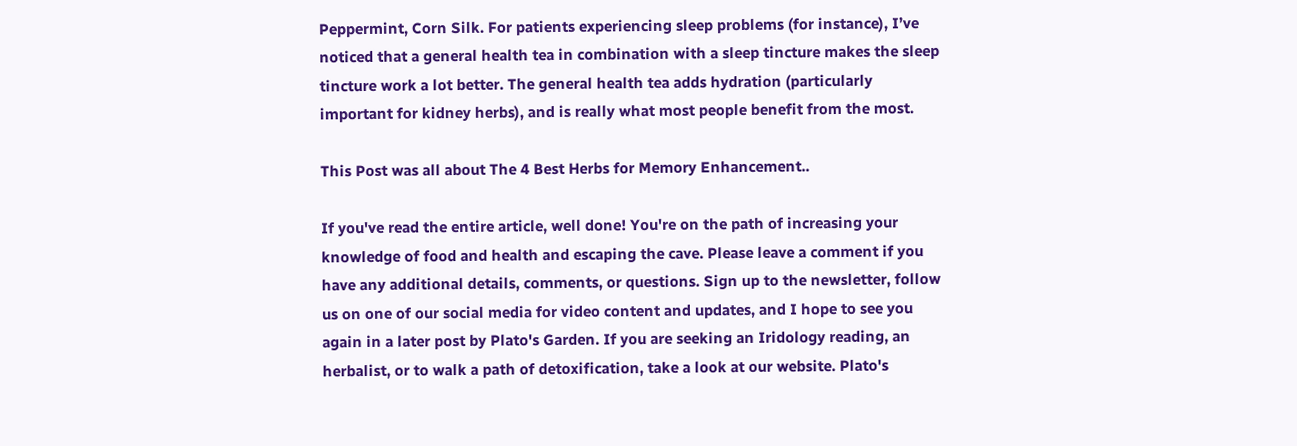Peppermint, Corn Silk. For patients experiencing sleep problems (for instance), I’ve noticed that a general health tea in combination with a sleep tincture makes the sleep tincture work a lot better. The general health tea adds hydration (particularly important for kidney herbs), and is really what most people benefit from the most.

This Post was all about The 4 Best Herbs for Memory Enhancement..

If you've read the entire article, well done! You're on the path of increasing your knowledge of food and health and escaping the cave. Please leave a comment if you have any additional details, comments, or questions. Sign up to the newsletter, follow us on one of our social media for video content and updates, and I hope to see you again in a later post by Plato's Garden. If you are seeking an Iridology reading, an herbalist, or to walk a path of detoxification, take a look at our website. Plato's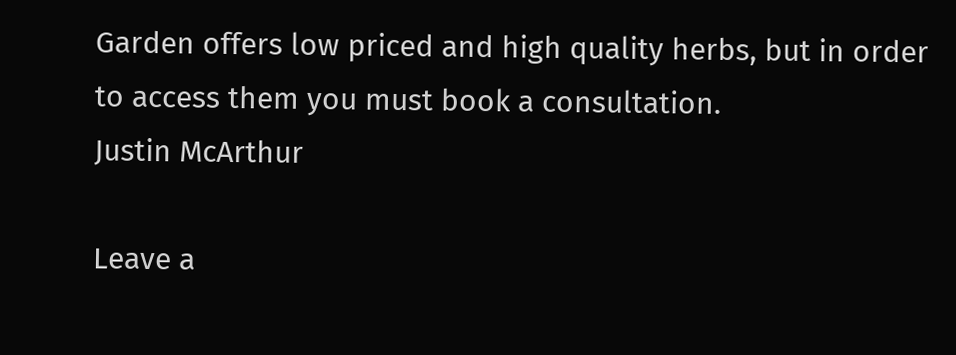Garden offers low priced and high quality herbs, but in order to access them you must book a consultation.
Justin McArthur

Leave a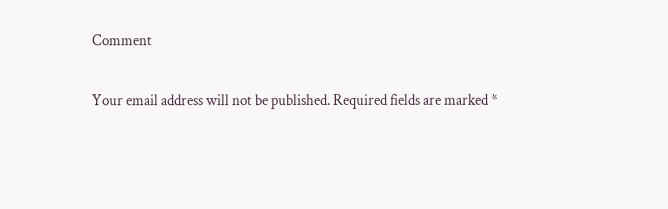Comment

Your email address will not be published. Required fields are marked *